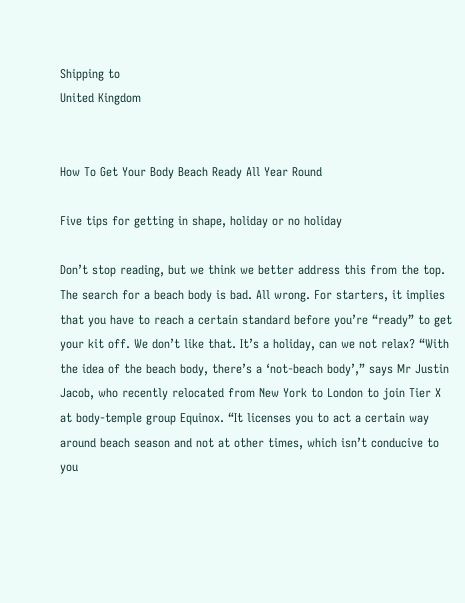Shipping to
United Kingdom


How To Get Your Body Beach Ready All Year Round

Five tips for getting in shape, holiday or no holiday

Don’t stop reading, but we think we better address this from the top. The search for a beach body is bad. All wrong. For starters, it implies that you have to reach a certain standard before you’re “ready” to get your kit off. We don’t like that. It’s a holiday, can we not relax? “With the idea of the beach body, there’s a ‘not-beach body’,” says Mr Justin Jacob, who recently relocated from New York to London to join Tier X at body-temple group Equinox. “It licenses you to act a certain way around beach season and not at other times, which isn’t conducive to you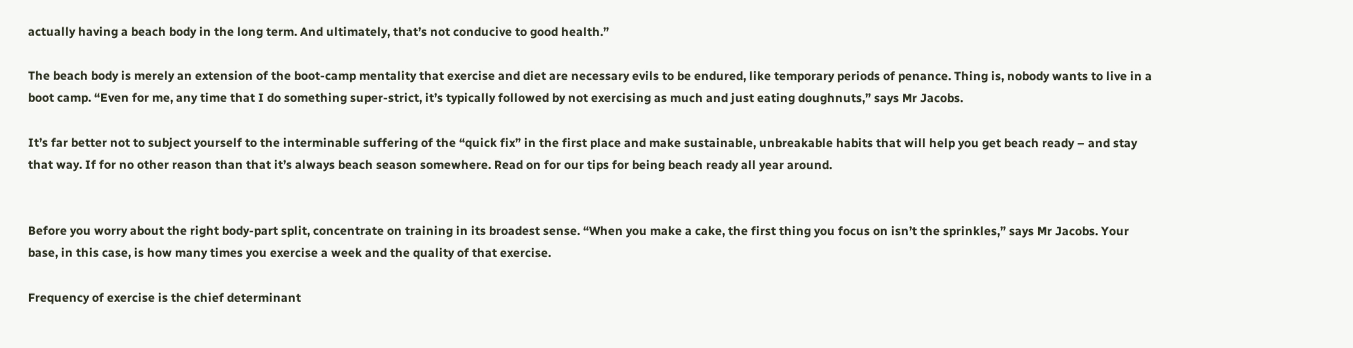actually having a beach body in the long term. And ultimately, that’s not conducive to good health.”

The beach body is merely an extension of the boot-camp mentality that exercise and diet are necessary evils to be endured, like temporary periods of penance. Thing is, nobody wants to live in a boot camp. “Even for me, any time that I do something super-strict, it’s typically followed by not exercising as much and just eating doughnuts,” says Mr Jacobs.

It’s far better not to subject yourself to the interminable suffering of the “quick fix” in the first place and make sustainable, unbreakable habits that will help you get beach ready – and stay that way. If for no other reason than that it’s always beach season somewhere. Read on for our tips for being beach ready all year around.


Before you worry about the right body-part split, concentrate on training in its broadest sense. “When you make a cake, the first thing you focus on isn’t the sprinkles,” says Mr Jacobs. Your base, in this case, is how many times you exercise a week and the quality of that exercise.

Frequency of exercise is the chief determinant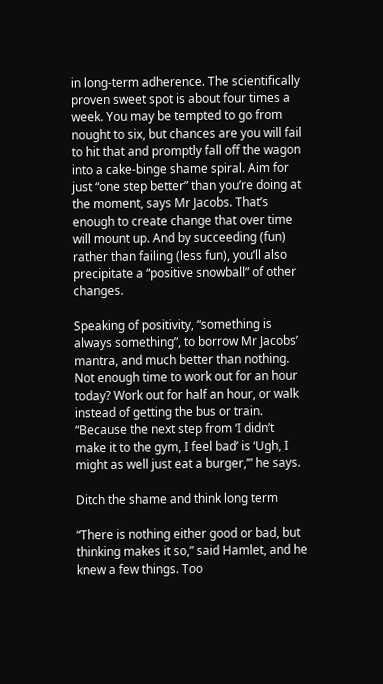in long-term adherence. The scientifically proven sweet spot is about four times a week. You may be tempted to go from nought to six, but chances are you will fail to hit that and promptly fall off the wagon into a cake-binge shame spiral. Aim for just “one step better” than you’re doing at the moment, says Mr Jacobs. That’s enough to create change that over time will mount up. And by succeeding (fun) rather than failing (less fun), you’ll also precipitate a “positive snowball” of other changes.

Speaking of positivity, “something is always something”, to borrow Mr Jacobs’ mantra, and much better than nothing. Not enough time to work out for an hour today? Work out for half an hour, or walk instead of getting the bus or train. “Because the next step from ‘I didn’t make it to the gym, I feel bad’ is ‘Ugh, I might as well just eat a burger,’” he says.

Ditch the shame and think long term

“There is nothing either good or bad, but thinking makes it so,” said Hamlet, and he knew a few things. Too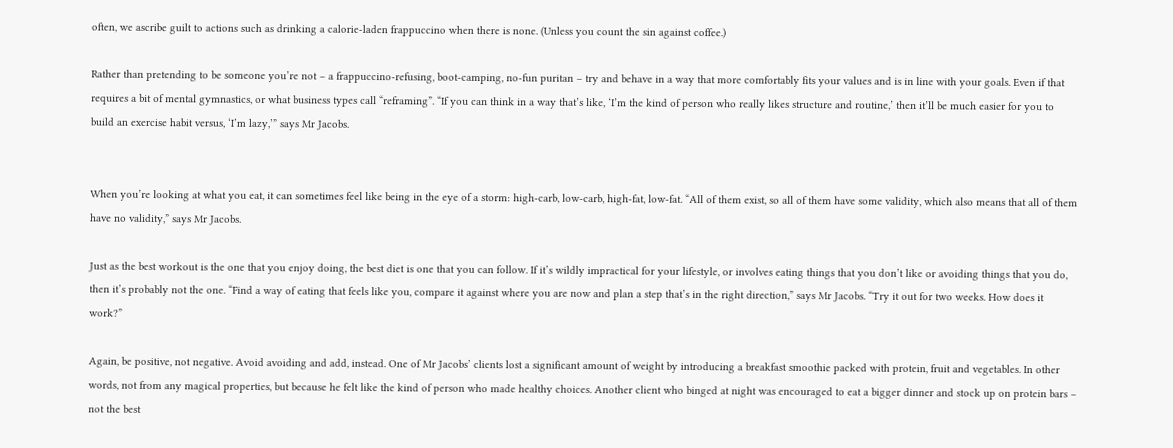often, we ascribe guilt to actions such as drinking a calorie-laden frappuccino when there is none. (Unless you count the sin against coffee.)

Rather than pretending to be someone you’re not – a frappuccino-refusing, boot-camping, no-fun puritan – try and behave in a way that more comfortably fits your values and is in line with your goals. Even if that requires a bit of mental gymnastics, or what business types call “reframing”. “If you can think in a way that’s like, ‘I’m the kind of person who really likes structure and routine,’ then it’ll be much easier for you to build an exercise habit versus, ‘I’m lazy,’” says Mr Jacobs.


When you’re looking at what you eat, it can sometimes feel like being in the eye of a storm: high-carb, low-carb, high-fat, low-fat. “All of them exist, so all of them have some validity, which also means that all of them have no validity,” says Mr Jacobs.

Just as the best workout is the one that you enjoy doing, the best diet is one that you can follow. If it’s wildly impractical for your lifestyle, or involves eating things that you don’t like or avoiding things that you do, then it’s probably not the one. “Find a way of eating that feels like you, compare it against where you are now and plan a step that’s in the right direction,” says Mr Jacobs. “Try it out for two weeks. How does it work?”

Again, be positive, not negative. Avoid avoiding and add, instead. One of Mr Jacobs’ clients lost a significant amount of weight by introducing a breakfast smoothie packed with protein, fruit and vegetables. In other words, not from any magical properties, but because he felt like the kind of person who made healthy choices. Another client who binged at night was encouraged to eat a bigger dinner and stock up on protein bars – not the best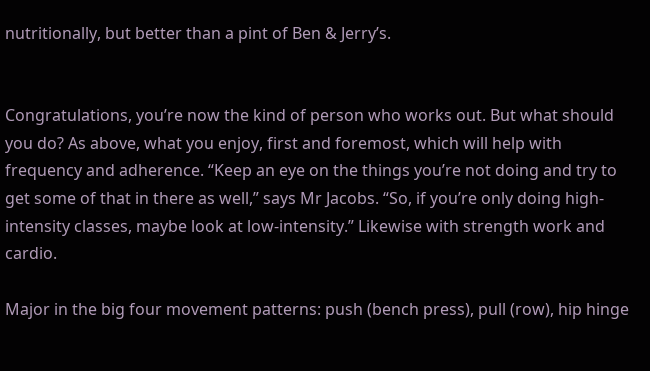nutritionally, but better than a pint of Ben & Jerry’s.


Congratulations, you’re now the kind of person who works out. But what should you do? As above, what you enjoy, first and foremost, which will help with frequency and adherence. “Keep an eye on the things you’re not doing and try to get some of that in there as well,” says Mr Jacobs. “So, if you’re only doing high-intensity classes, maybe look at low-intensity.” Likewise with strength work and cardio.

Major in the big four movement patterns: push (bench press), pull (row), hip hinge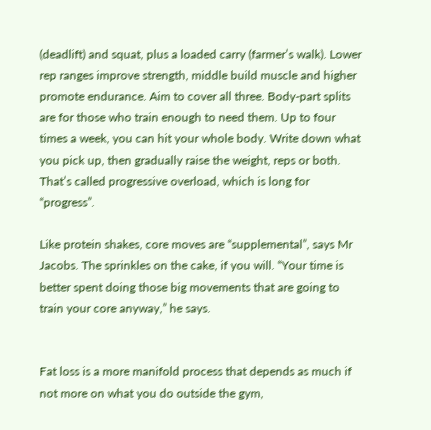(deadlift) and squat, plus a loaded carry (farmer’s walk). Lower rep ranges improve strength, middle build muscle and higher promote endurance. Aim to cover all three. Body-part splits are for those who train enough to need them. Up to four times a week, you can hit your whole body. Write down what you pick up, then gradually raise the weight, reps or both. That’s called progressive overload, which is long for “progress”.

Like protein shakes, core moves are “supplemental”, says Mr Jacobs. The sprinkles on the cake, if you will. “Your time is better spent doing those big movements that are going to train your core anyway,” he says.


Fat loss is a more manifold process that depends as much if not more on what you do outside the gym,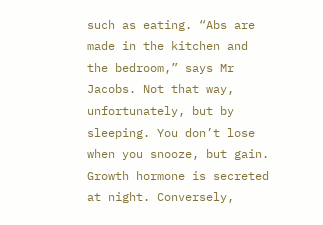such as eating. “Abs are made in the kitchen and the bedroom,” says Mr Jacobs. Not that way, unfortunately, but by sleeping. You don’t lose when you snooze, but gain. Growth hormone is secreted at night. Conversely,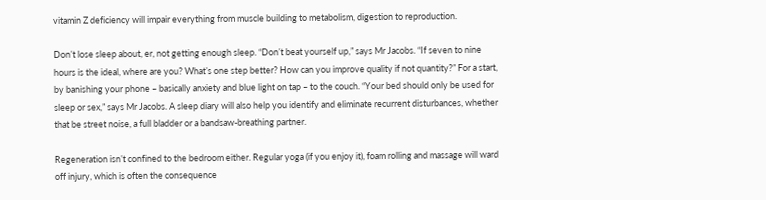vitamin Z deficiency will impair everything from muscle building to metabolism, digestion to reproduction.

Don’t lose sleep about, er, not getting enough sleep. “Don’t beat yourself up,” says Mr Jacobs. “If seven to nine hours is the ideal, where are you? What’s one step better? How can you improve quality if not quantity?” For a start, by banishing your phone – basically anxiety and blue light on tap – to the couch. “Your bed should only be used for sleep or sex,” says Mr Jacobs. A sleep diary will also help you identify and eliminate recurrent disturbances, whether that be street noise, a full bladder or a bandsaw-breathing partner.

Regeneration isn’t confined to the bedroom either. Regular yoga (if you enjoy it), foam rolling and massage will ward off injury, which is often the consequence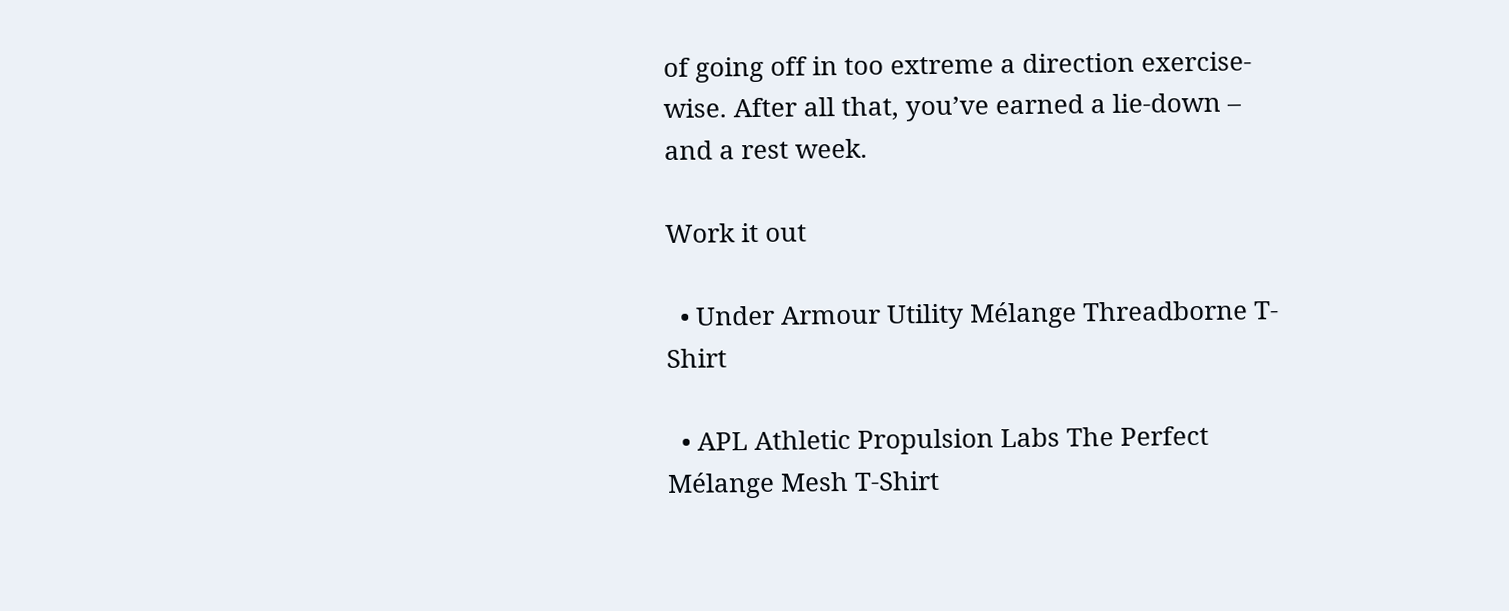of going off in too extreme a direction exercise-wise. After all that, you’ve earned a lie-down – and a rest week.

Work it out

  • Under Armour Utility Mélange Threadborne T-Shirt

  • APL Athletic Propulsion Labs The Perfect Mélange Mesh T-Shirt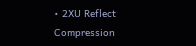• 2XU Reflect Compression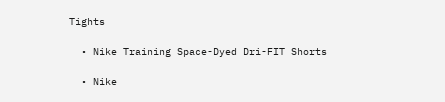Tights

  • Nike Training Space-Dyed Dri-FIT Shorts

  • Nike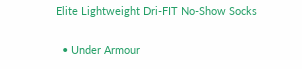Elite Lightweight Dri-FIT No-Show Socks

  • Under Armour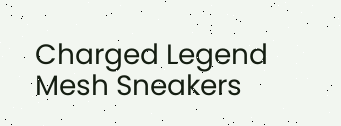Charged Legend Mesh Sneakers